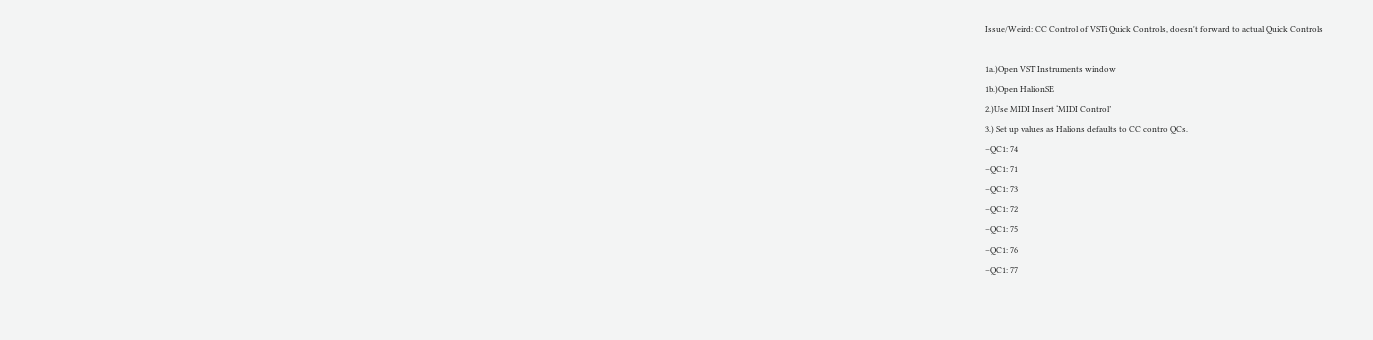Issue/Weird: CC Control of VSTi Quick Controls, doesn't forward to actual Quick Controls

1a.)Open VST Instruments window
1b.)Open HalionSE
2.)Use MIDI Insert ‘MIDI Control’
3.) Set up values as Halions defaults to CC contro QCs.
–QC1: 74
–QC1: 71
–QC1: 73
–QC1: 72
–QC1: 75
–QC1: 76
–QC1: 77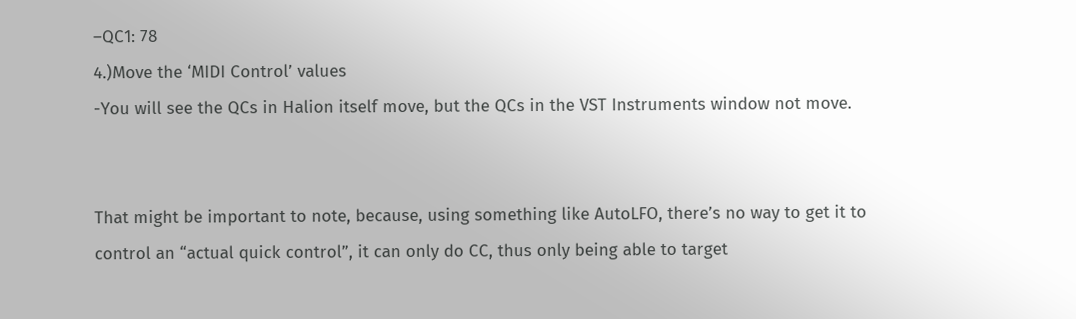–QC1: 78
4.)Move the ‘MIDI Control’ values
-You will see the QCs in Halion itself move, but the QCs in the VST Instruments window not move.


That might be important to note, because, using something like AutoLFO, there’s no way to get it to control an “actual quick control”, it can only do CC, thus only being able to target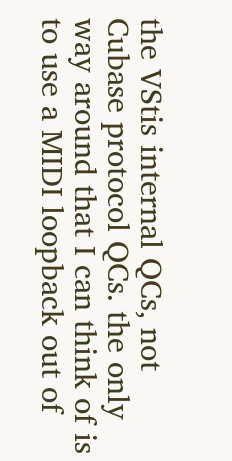the VStis internal QCs, not Cubase protocol QCs. the only way around that I can think of is to use a MIDI loopback out of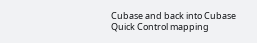Cubase and back into Cubase Quick Control mapping